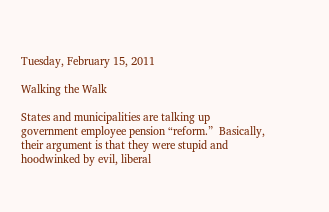Tuesday, February 15, 2011

Walking the Walk

States and municipalities are talking up government employee pension “reform.”  Basically, their argument is that they were stupid and hoodwinked by evil, liberal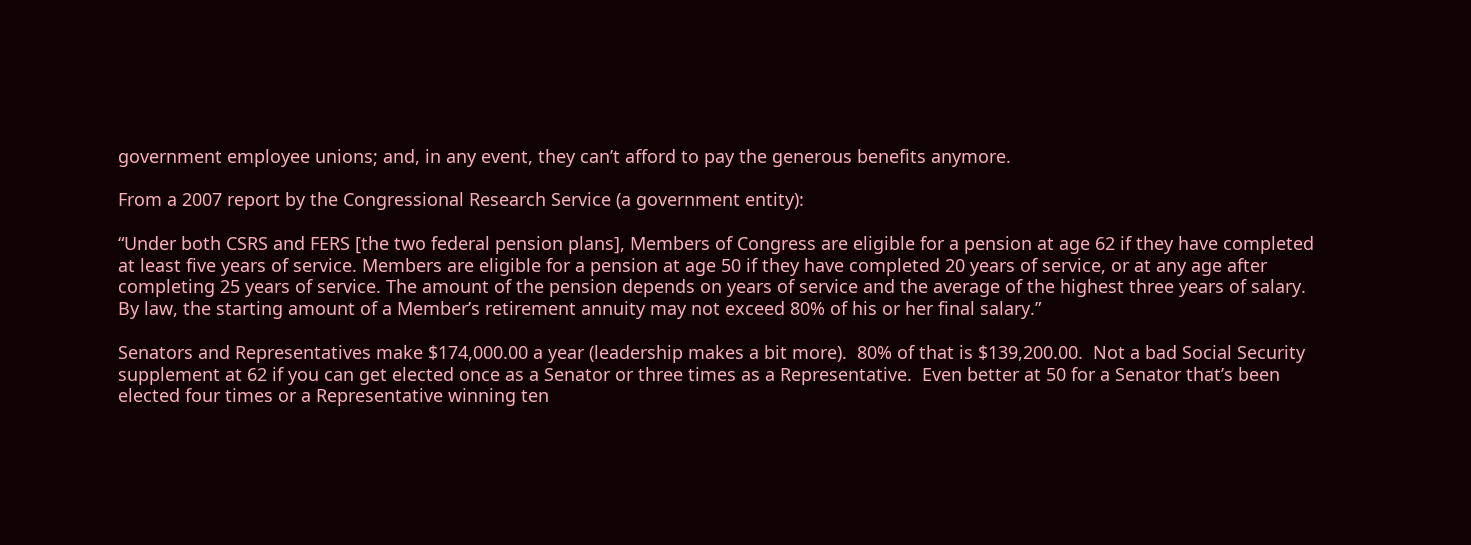government employee unions; and, in any event, they can’t afford to pay the generous benefits anymore.

From a 2007 report by the Congressional Research Service (a government entity):

“Under both CSRS and FERS [the two federal pension plans], Members of Congress are eligible for a pension at age 62 if they have completed at least five years of service. Members are eligible for a pension at age 50 if they have completed 20 years of service, or at any age after completing 25 years of service. The amount of the pension depends on years of service and the average of the highest three years of salary. By law, the starting amount of a Member’s retirement annuity may not exceed 80% of his or her final salary.”

Senators and Representatives make $174,000.00 a year (leadership makes a bit more).  80% of that is $139,200.00.  Not a bad Social Security supplement at 62 if you can get elected once as a Senator or three times as a Representative.  Even better at 50 for a Senator that’s been elected four times or a Representative winning ten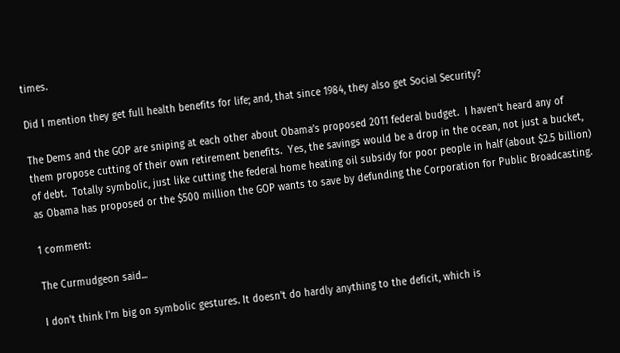times.

Did I mention they get full health benefits for life; and, that since 1984, they also get Social Security?

The Dems and the GOP are sniping at each other about Obama’s proposed 2011 federal budget.  I haven’t heard any of them propose cutting of their own retirement benefits.  Yes, the savings would be a drop in the ocean, not just a bucket, of debt.  Totally symbolic, just like cutting the federal home heating oil subsidy for poor people in half (about $2.5 billion) as Obama has proposed or the $500 million the GOP wants to save by defunding the Corporation for Public Broadcasting.

1 comment:

The Curmudgeon said...

I don't think I'm big on symbolic gestures. It doesn't do hardly anything to the deficit, which is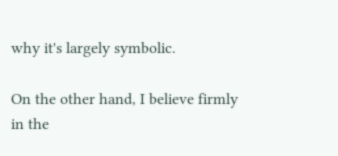why it's largely symbolic.

On the other hand, I believe firmly in the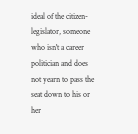ideal of the citizen-legislator, someone who isn't a career politician and does not yearn to pass the seat down to his or her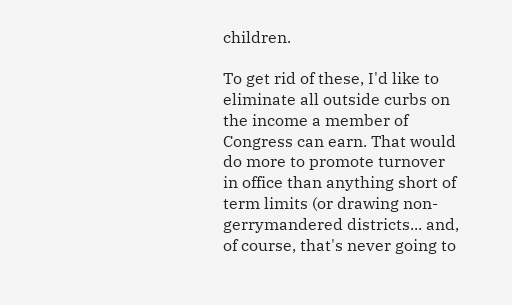children.

To get rid of these, I'd like to eliminate all outside curbs on the income a member of Congress can earn. That would do more to promote turnover in office than anything short of term limits (or drawing non-gerrymandered districts... and, of course, that's never going to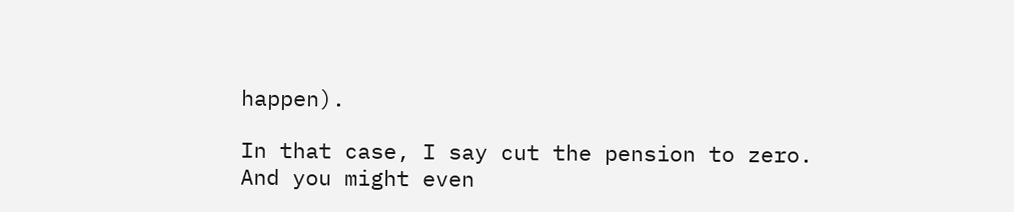happen).

In that case, I say cut the pension to zero. And you might even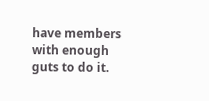have members with enough guts to do it.